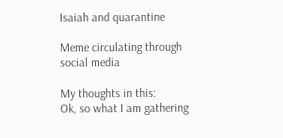Isaiah and quarantine

Meme circulating through social media

My thoughts in this:
Ok, so what I am gathering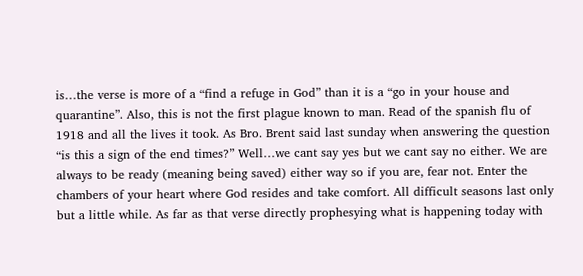is…the verse is more of a “find a refuge in God” than it is a “go in your house and quarantine”. Also, this is not the first plague known to man. Read of the spanish flu of 1918 and all the lives it took. As Bro. Brent said last sunday when answering the question “is this a sign of the end times?” Well…we cant say yes but we cant say no either. We are always to be ready (meaning being saved) either way so if you are, fear not. Enter the chambers of your heart where God resides and take comfort. All difficult seasons last only but a little while. As far as that verse directly prophesying what is happening today with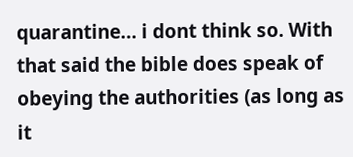quarantine… i dont think so. With that said the bible does speak of obeying the authorities (as long as it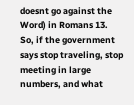doesnt go against the Word) in Romans 13. So, if the government says stop traveling, stop meeting in large numbers, and what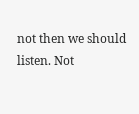not then we should listen. Not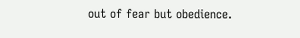out of fear but obedience.